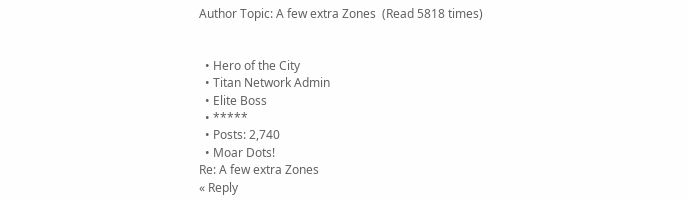Author Topic: A few extra Zones  (Read 5818 times)


  • Hero of the City
  • Titan Network Admin
  • Elite Boss
  • *****
  • Posts: 2,740
  • Moar Dots!
Re: A few extra Zones
« Reply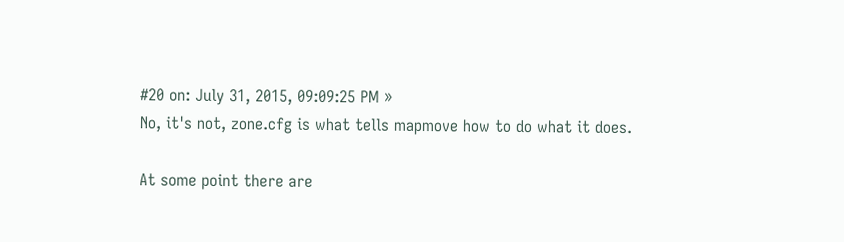#20 on: July 31, 2015, 09:09:25 PM »
No, it's not, zone.cfg is what tells mapmove how to do what it does.

At some point there are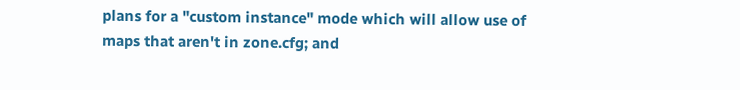plans for a "custom instance" mode which will allow use of maps that aren't in zone.cfg; and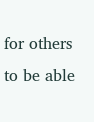for others to be able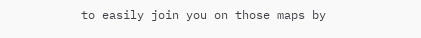to easily join you on those maps by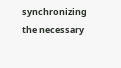synchronizing the necessary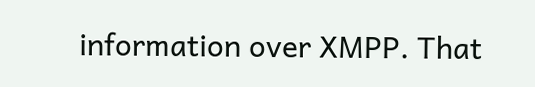information over XMPP. That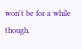won't be for a while though.